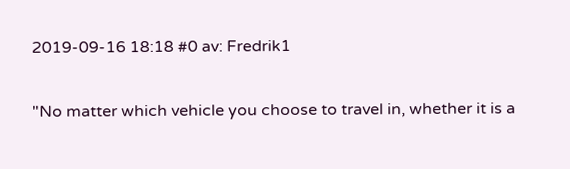2019-09-16 18:18 #0 av: Fredrik1

"No matter which vehicle you choose to travel in, whether it is a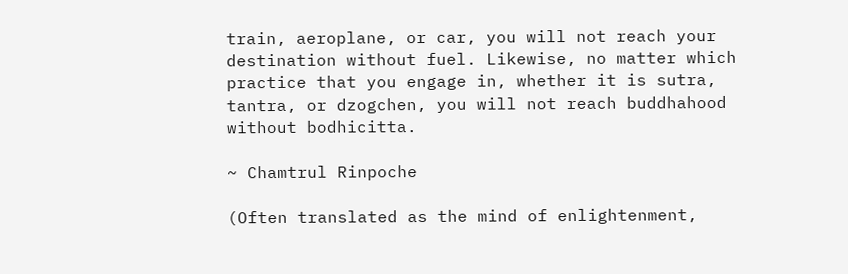train, aeroplane, or car, you will not reach your destination without fuel. Likewise, no matter which practice that you engage in, whether it is sutra, tantra, or dzogchen, you will not reach buddhahood without bodhicitta.

~ Chamtrul Rinpoche

(Often translated as the mind of enlightenment,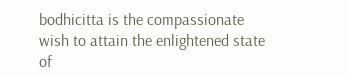bodhicitta is the compassionate wish to attain the enlightened state of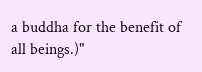a buddha for the benefit of all beings.)"